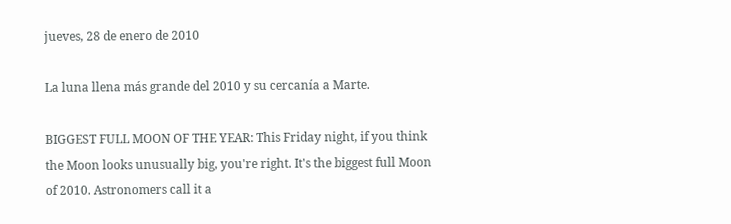jueves, 28 de enero de 2010

La luna llena más grande del 2010 y su cercanía a Marte.

BIGGEST FULL MOON OF THE YEAR: This Friday night, if you think the Moon looks unusually big, you're right. It's the biggest full Moon of 2010. Astronomers call it a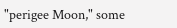"perigee Moon," some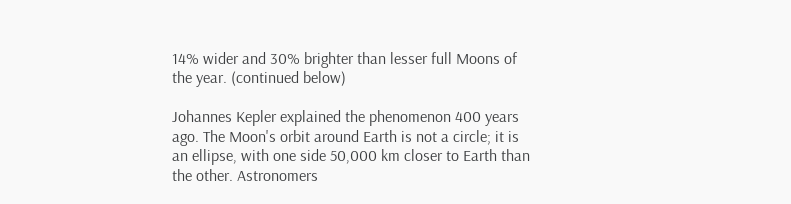14% wider and 30% brighter than lesser full Moons of the year. (continued below)

Johannes Kepler explained the phenomenon 400 years ago. The Moon's orbit around Earth is not a circle; it is an ellipse, with one side 50,000 km closer to Earth than the other. Astronomers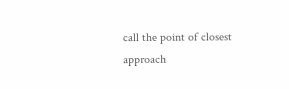call the point of closest approach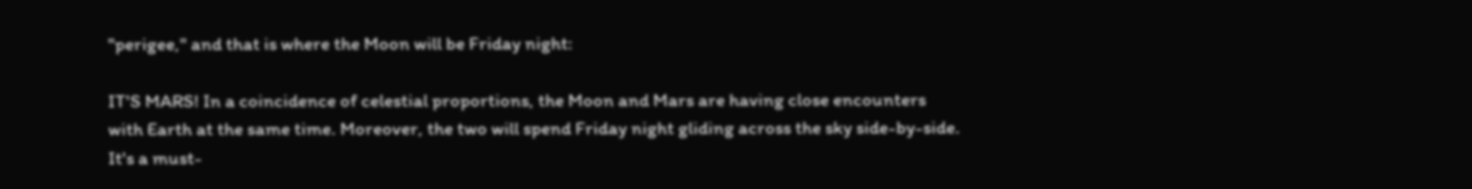"perigee," and that is where the Moon will be Friday night:

IT'S MARS! In a coincidence of celestial proportions, the Moon and Mars are having close encounters with Earth at the same time. Moreover, the two will spend Friday night gliding across the sky side-by-side. It's a must-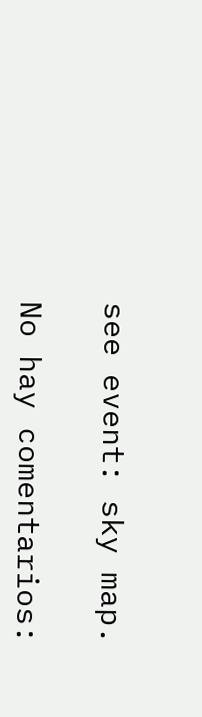see event: sky map.

No hay comentarios: